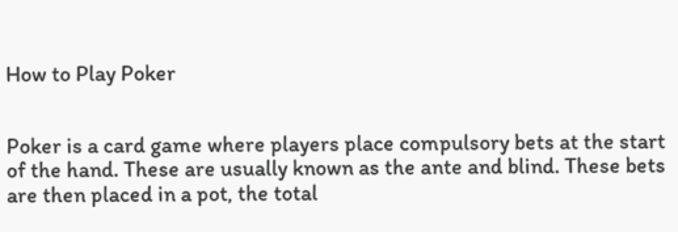How to Play Poker


Poker is a card game where players place compulsory bets at the start of the hand. These are usually known as the ante and blind. These bets are then placed in a pot, the total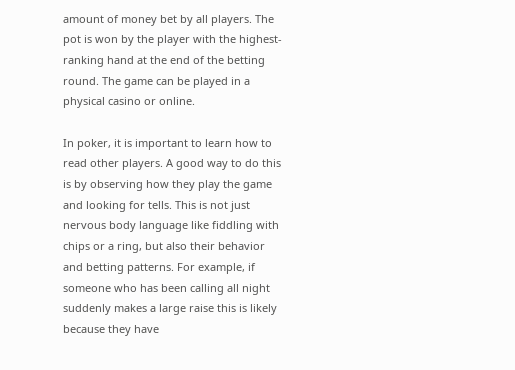amount of money bet by all players. The pot is won by the player with the highest-ranking hand at the end of the betting round. The game can be played in a physical casino or online.

In poker, it is important to learn how to read other players. A good way to do this is by observing how they play the game and looking for tells. This is not just nervous body language like fiddling with chips or a ring, but also their behavior and betting patterns. For example, if someone who has been calling all night suddenly makes a large raise this is likely because they have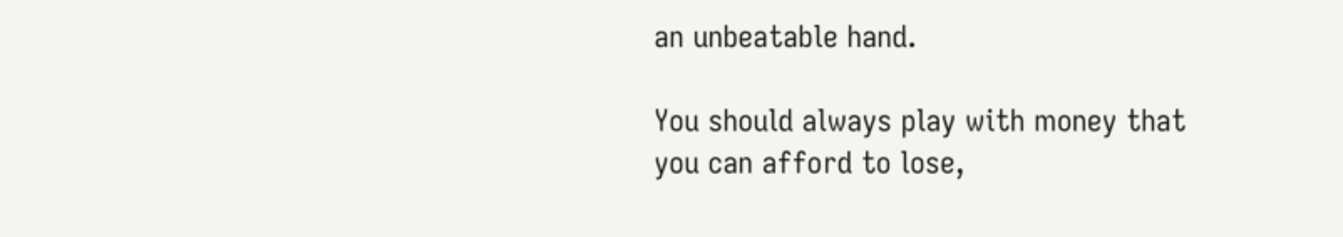an unbeatable hand.

You should always play with money that you can afford to lose,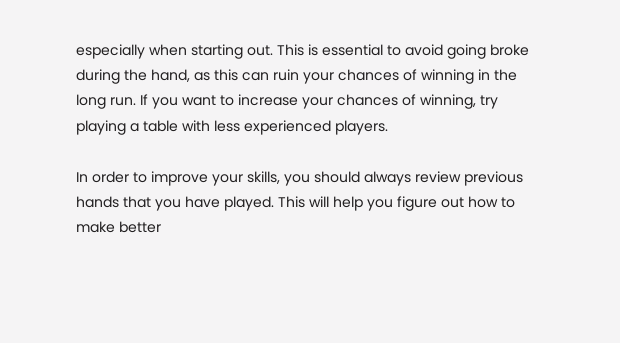especially when starting out. This is essential to avoid going broke during the hand, as this can ruin your chances of winning in the long run. If you want to increase your chances of winning, try playing a table with less experienced players.

In order to improve your skills, you should always review previous hands that you have played. This will help you figure out how to make better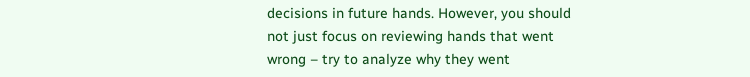decisions in future hands. However, you should not just focus on reviewing hands that went wrong – try to analyze why they went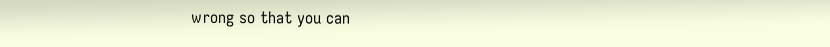wrong so that you can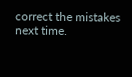correct the mistakes next time.